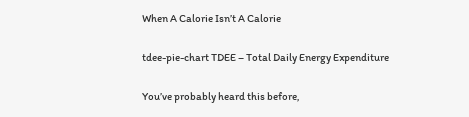When A Calorie Isn’t A Calorie

tdee-pie-chart TDEE – Total Daily Energy Expenditure

You’ve probably heard this before,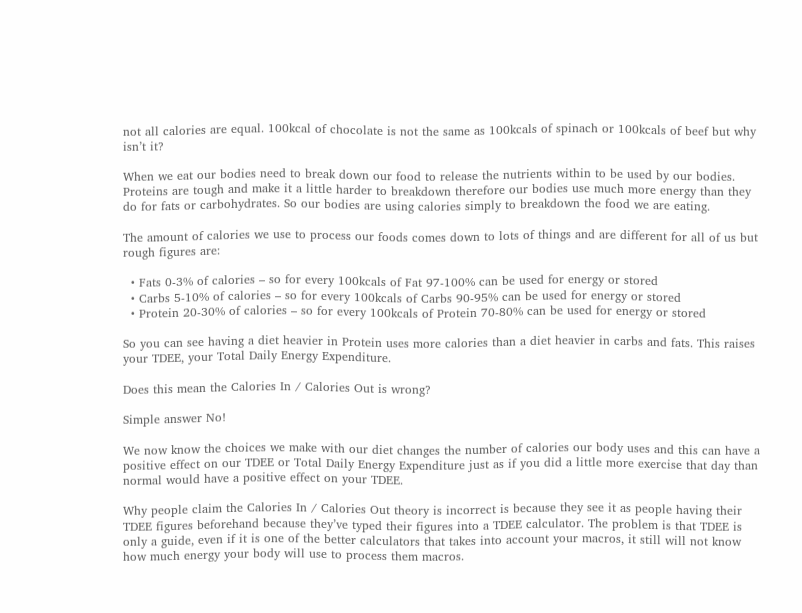not all calories are equal. 100kcal of chocolate is not the same as 100kcals of spinach or 100kcals of beef but why isn’t it?

When we eat our bodies need to break down our food to release the nutrients within to be used by our bodies. Proteins are tough and make it a little harder to breakdown therefore our bodies use much more energy than they do for fats or carbohydrates. So our bodies are using calories simply to breakdown the food we are eating.

The amount of calories we use to process our foods comes down to lots of things and are different for all of us but rough figures are:

  • Fats 0-3% of calories – so for every 100kcals of Fat 97-100% can be used for energy or stored
  • Carbs 5-10% of calories – so for every 100kcals of Carbs 90-95% can be used for energy or stored
  • Protein 20-30% of calories – so for every 100kcals of Protein 70-80% can be used for energy or stored

So you can see having a diet heavier in Protein uses more calories than a diet heavier in carbs and fats. This raises your TDEE, your Total Daily Energy Expenditure.

Does this mean the Calories In / Calories Out is wrong?

Simple answer No!

We now know the choices we make with our diet changes the number of calories our body uses and this can have a positive effect on our TDEE or Total Daily Energy Expenditure just as if you did a little more exercise that day than normal would have a positive effect on your TDEE.

Why people claim the Calories In / Calories Out theory is incorrect is because they see it as people having their TDEE figures beforehand because they’ve typed their figures into a TDEE calculator. The problem is that TDEE is only a guide, even if it is one of the better calculators that takes into account your macros, it still will not know how much energy your body will use to process them macros.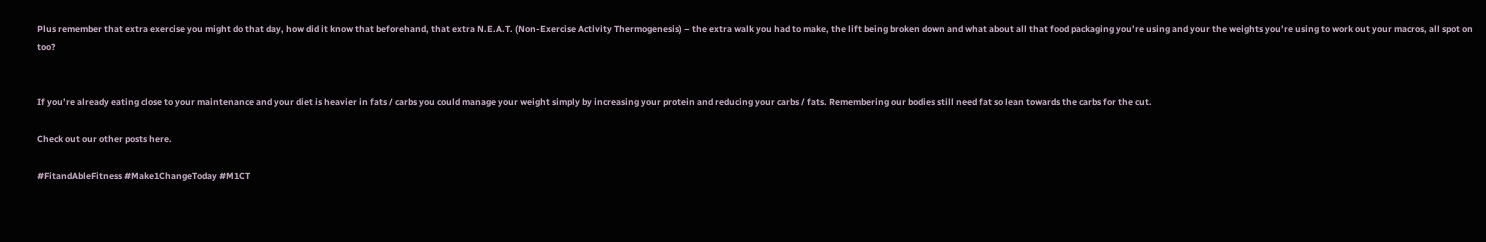Plus remember that extra exercise you might do that day, how did it know that beforehand, that extra N.E.A.T. (Non-Exercise Activity Thermogenesis) – the extra walk you had to make, the lift being broken down and what about all that food packaging you’re using and your the weights you’re using to work out your macros, all spot on too?


If you’re already eating close to your maintenance and your diet is heavier in fats / carbs you could manage your weight simply by increasing your protein and reducing your carbs / fats. Remembering our bodies still need fat so lean towards the carbs for the cut.

Check out our other posts here.

#FitandAbleFitness #Make1ChangeToday #M1CT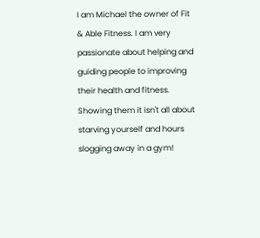I am Michael the owner of Fit & Able Fitness. I am very passionate about helping and guiding people to improving their health and fitness. Showing them it isn't all about starving yourself and hours slogging away in a gym!